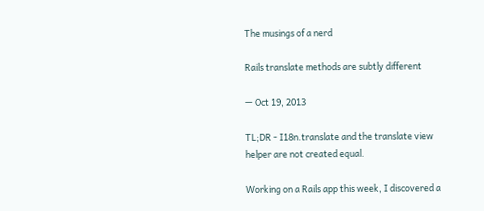The musings of a nerd

Rails translate methods are subtly different

— Oct 19, 2013

TL;DR - I18n.translate and the translate view helper are not created equal.

Working on a Rails app this week, I discovered a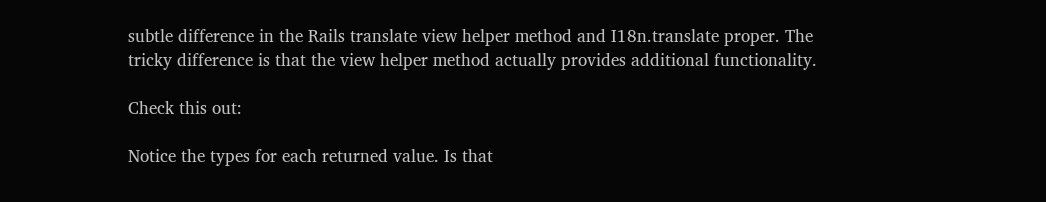subtle difference in the Rails translate view helper method and I18n.translate proper. The tricky difference is that the view helper method actually provides additional functionality.

Check this out:

Notice the types for each returned value. Is that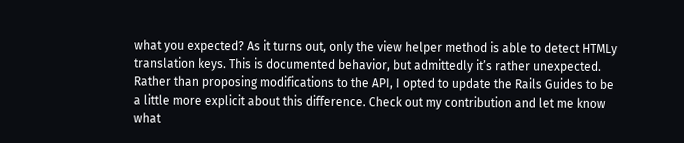what you expected? As it turns out, only the view helper method is able to detect HTMLy translation keys. This is documented behavior, but admittedly it’s rather unexpected. Rather than proposing modifications to the API, I opted to update the Rails Guides to be a little more explicit about this difference. Check out my contribution and let me know what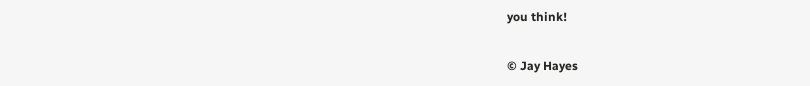you think!

© Jay Hayes